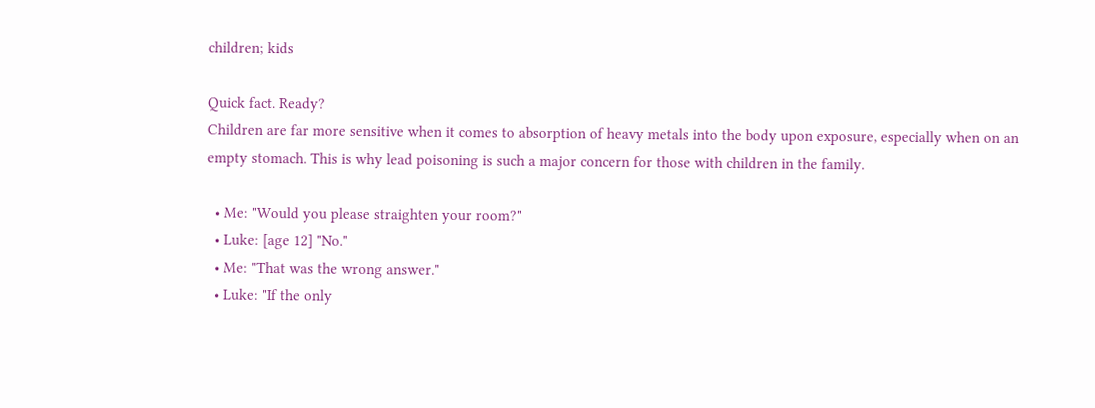children; kids

Quick fact. Ready?
Children are far more sensitive when it comes to absorption of heavy metals into the body upon exposure, especially when on an empty stomach. This is why lead poisoning is such a major concern for those with children in the family.

  • Me: "Would you please straighten your room?"
  • Luke: [age 12] "No."
  • Me: "That was the wrong answer."
  • Luke: "If the only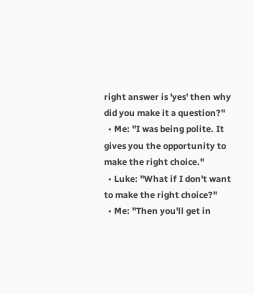right answer is 'yes' then why did you make it a question?"
  • Me: "I was being polite. It gives you the opportunity to make the right choice."
  • Luke: "What if I don't want to make the right choice?"
  • Me: "Then you'll get in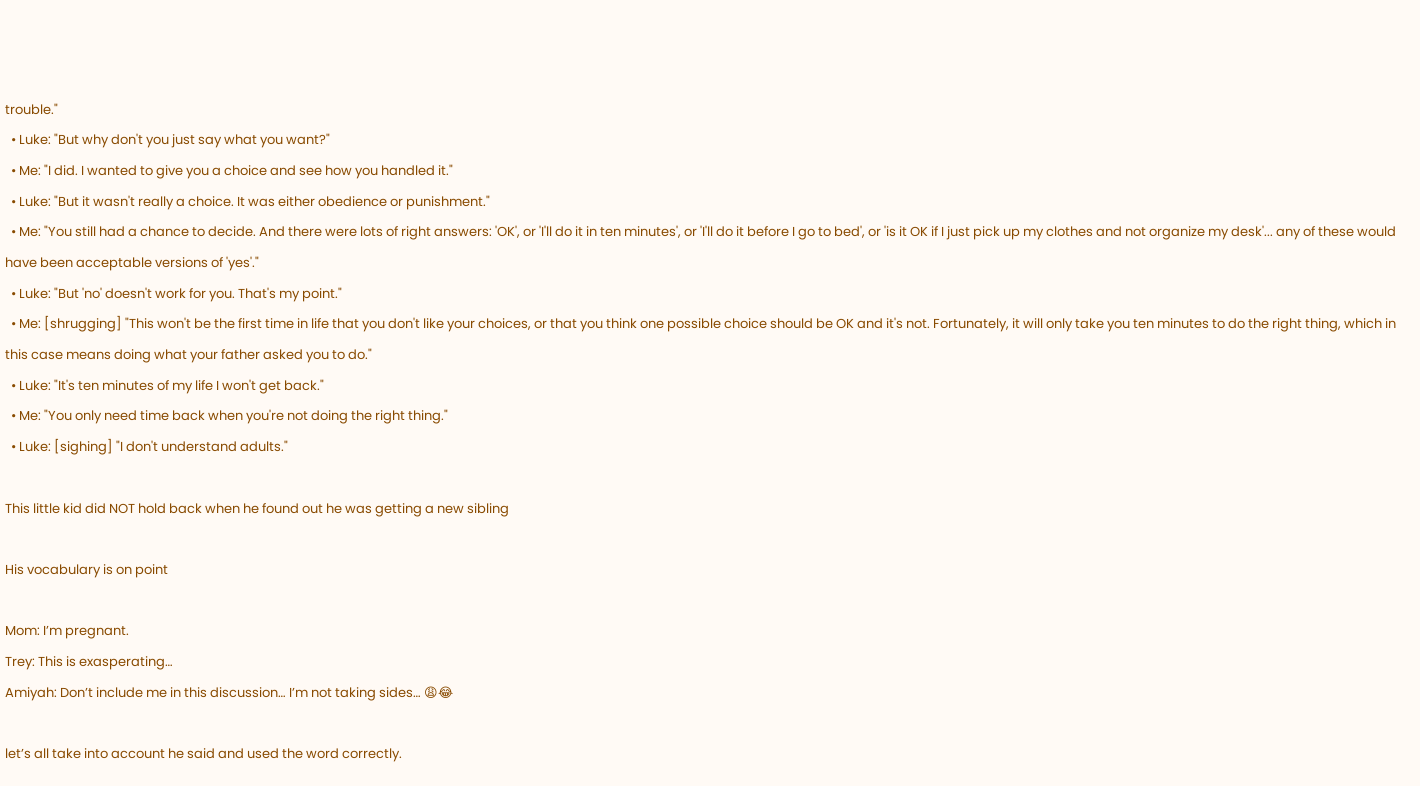trouble."
  • Luke: "But why don't you just say what you want?"
  • Me: "I did. I wanted to give you a choice and see how you handled it."
  • Luke: "But it wasn't really a choice. It was either obedience or punishment."
  • Me: "You still had a chance to decide. And there were lots of right answers: 'OK', or 'I'll do it in ten minutes', or 'I'll do it before I go to bed', or 'is it OK if I just pick up my clothes and not organize my desk'... any of these would have been acceptable versions of 'yes'."
  • Luke: "But 'no' doesn't work for you. That's my point."
  • Me: [shrugging] "This won't be the first time in life that you don't like your choices, or that you think one possible choice should be OK and it's not. Fortunately, it will only take you ten minutes to do the right thing, which in this case means doing what your father asked you to do."
  • Luke: "It's ten minutes of my life I won't get back."
  • Me: "You only need time back when you're not doing the right thing."
  • Luke: [sighing] "I don't understand adults."

This little kid did NOT hold back when he found out he was getting a new sibling

His vocabulary is on point

Mom: I’m pregnant.
Trey: This is exasperating…
Amiyah: Don’t include me in this discussion… I’m not taking sides… 😩😂

let’s all take into account he said and used the word correctly.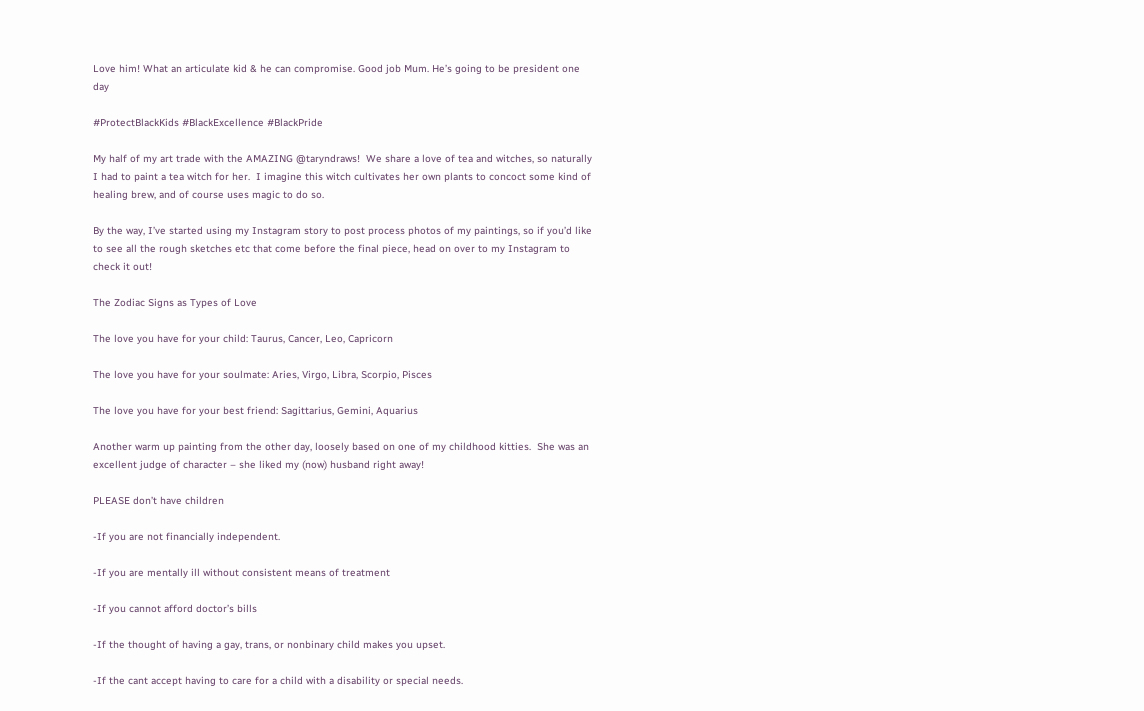Love him! What an articulate kid & he can compromise. Good job Mum. He’s going to be president one day

#ProtectBlackKids #BlackExcellence #BlackPride

My half of my art trade with the AMAZING @taryndraws!  We share a love of tea and witches, so naturally I had to paint a tea witch for her.  I imagine this witch cultivates her own plants to concoct some kind of healing brew, and of course uses magic to do so.

By the way, I’ve started using my Instagram story to post process photos of my paintings, so if you’d like to see all the rough sketches etc that come before the final piece, head on over to my Instagram to check it out!

The Zodiac Signs as Types of Love

The love you have for your child: Taurus, Cancer, Leo, Capricorn

The love you have for your soulmate: Aries, Virgo, Libra, Scorpio, Pisces

The love you have for your best friend: Sagittarius, Gemini, Aquarius

Another warm up painting from the other day, loosely based on one of my childhood kitties.  She was an excellent judge of character – she liked my (now) husband right away!

PLEASE don’t have children

-If you are not financially independent.

-If you are mentally ill without consistent means of treatment

-If you cannot afford doctor’s bills

-If the thought of having a gay, trans, or nonbinary child makes you upset.

-If the cant accept having to care for a child with a disability or special needs.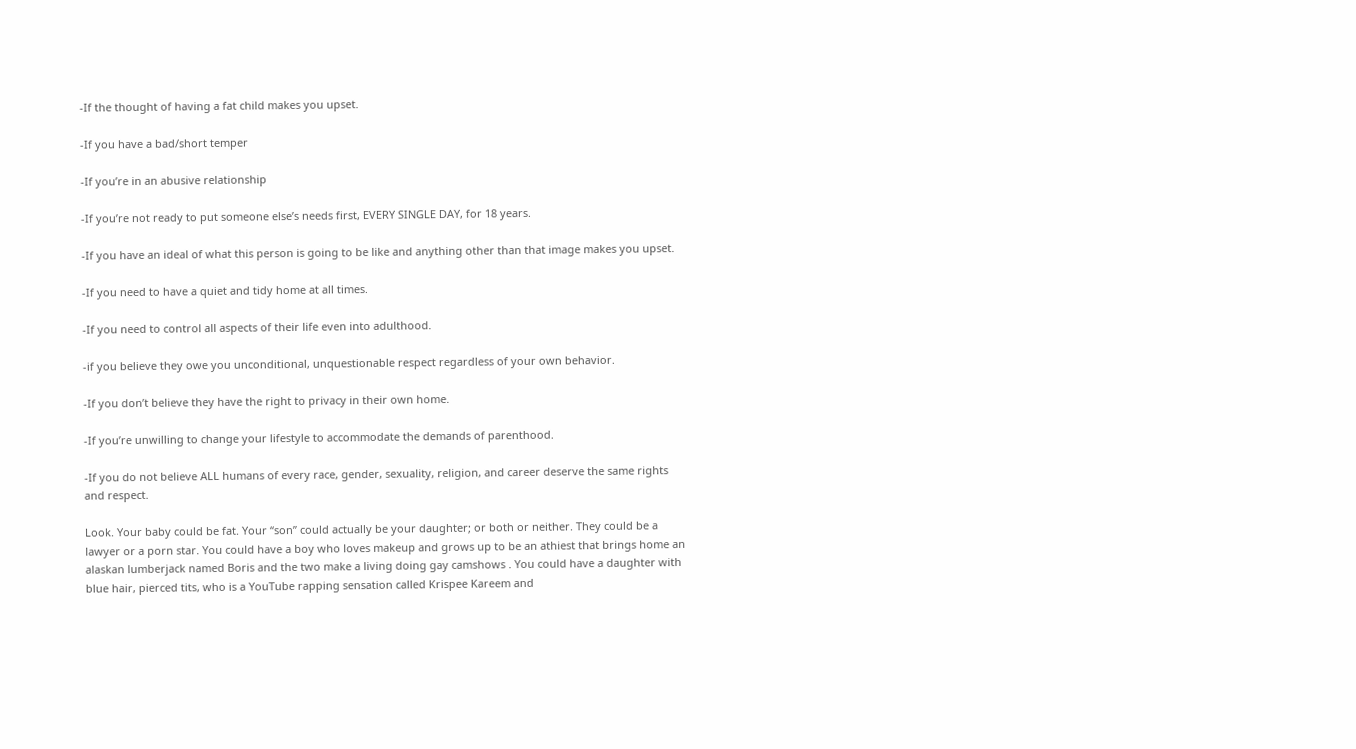-If the thought of having a fat child makes you upset.

-If you have a bad/short temper

-If you’re in an abusive relationship

-If you’re not ready to put someone else’s needs first, EVERY SINGLE DAY, for 18 years.

-If you have an ideal of what this person is going to be like and anything other than that image makes you upset.

-If you need to have a quiet and tidy home at all times.

-If you need to control all aspects of their life even into adulthood.

-if you believe they owe you unconditional, unquestionable respect regardless of your own behavior.

-If you don’t believe they have the right to privacy in their own home.

-If you’re unwilling to change your lifestyle to accommodate the demands of parenthood.

-If you do not believe ALL humans of every race, gender, sexuality, religion, and career deserve the same rights and respect.

Look. Your baby could be fat. Your “son” could actually be your daughter; or both or neither. They could be a lawyer or a porn star. You could have a boy who loves makeup and grows up to be an athiest that brings home an alaskan lumberjack named Boris and the two make a living doing gay camshows . You could have a daughter with blue hair, pierced tits, who is a YouTube rapping sensation called Krispee Kareem and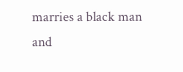marries a black man and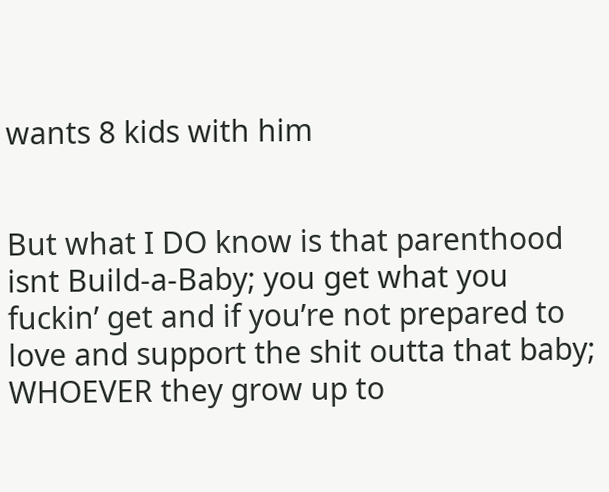wants 8 kids with him


But what I DO know is that parenthood isnt Build-a-Baby; you get what you fuckin’ get and if you’re not prepared to love and support the shit outta that baby; WHOEVER they grow up to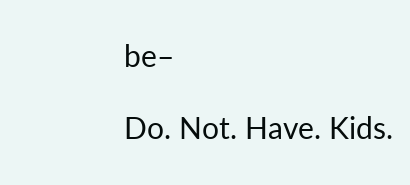be–

Do. Not. Have. Kids.